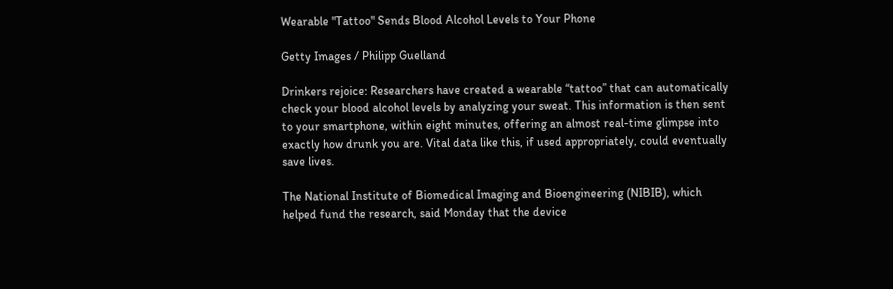Wearable "Tattoo" Sends Blood Alcohol Levels to Your Phone

Getty Images / Philipp Guelland

Drinkers rejoice: Researchers have created a wearable “tattoo” that can automatically check your blood alcohol levels by analyzing your sweat. This information is then sent to your smartphone, within eight minutes, offering an almost real-time glimpse into exactly how drunk you are. Vital data like this, if used appropriately, could eventually save lives.

The National Institute of Biomedical Imaging and Bioengineering (NIBIB), which helped fund the research, said Monday that the device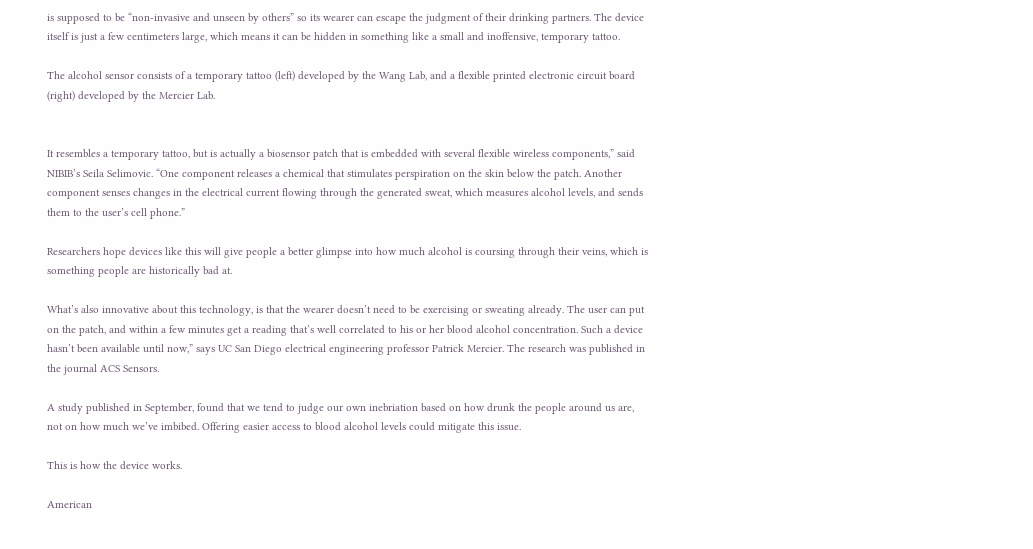is supposed to be “non-invasive and unseen by others” so its wearer can escape the judgment of their drinking partners. The device itself is just a few centimeters large, which means it can be hidden in something like a small and inoffensive, temporary tattoo.

The alcohol sensor consists of a temporary tattoo (left) developed by the Wang Lab, and a flexible printed electronic circuit board (right) developed by the Mercier Lab.


It resembles a temporary tattoo, but is actually a biosensor patch that is embedded with several flexible wireless components,” said NIBIB’s Seila Selimovic. “One component releases a chemical that stimulates perspiration on the skin below the patch. Another component senses changes in the electrical current flowing through the generated sweat, which measures alcohol levels, and sends them to the user’s cell phone.”

Researchers hope devices like this will give people a better glimpse into how much alcohol is coursing through their veins, which is something people are historically bad at.

What’s also innovative about this technology, is that the wearer doesn’t need to be exercising or sweating already. The user can put on the patch, and within a few minutes get a reading that’s well correlated to his or her blood alcohol concentration. Such a device hasn’t been available until now,” says UC San Diego electrical engineering professor Patrick Mercier. The research was published in the journal ACS Sensors.

A study published in September, found that we tend to judge our own inebriation based on how drunk the people around us are, not on how much we’ve imbibed. Offering easier access to blood alcohol levels could mitigate this issue.

This is how the device works.

American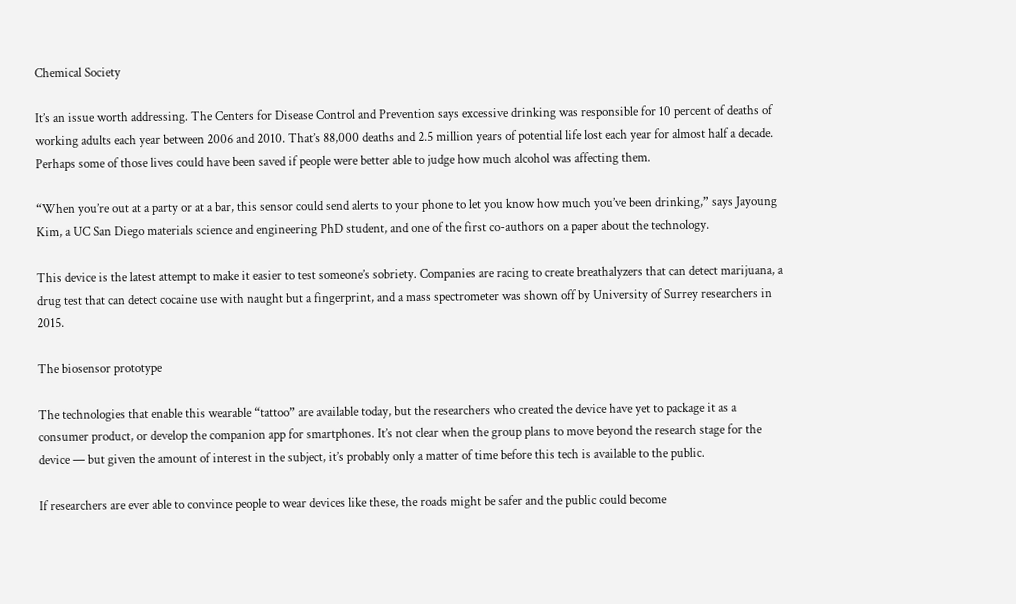Chemical Society

It’s an issue worth addressing. The Centers for Disease Control and Prevention says excessive drinking was responsible for 10 percent of deaths of working adults each year between 2006 and 2010. That’s 88,000 deaths and 2.5 million years of potential life lost each year for almost half a decade. Perhaps some of those lives could have been saved if people were better able to judge how much alcohol was affecting them.

“When you’re out at a party or at a bar, this sensor could send alerts to your phone to let you know how much you’ve been drinking,” says Jayoung Kim, a UC San Diego materials science and engineering PhD student, and one of the first co-authors on a paper about the technology.

This device is the latest attempt to make it easier to test someone’s sobriety. Companies are racing to create breathalyzers that can detect marijuana, a drug test that can detect cocaine use with naught but a fingerprint, and a mass spectrometer was shown off by University of Surrey researchers in 2015.

The biosensor prototype

The technologies that enable this wearable “tattoo” are available today, but the researchers who created the device have yet to package it as a consumer product, or develop the companion app for smartphones. It’s not clear when the group plans to move beyond the research stage for the device — but given the amount of interest in the subject, it’s probably only a matter of time before this tech is available to the public.

If researchers are ever able to convince people to wear devices like these, the roads might be safer and the public could become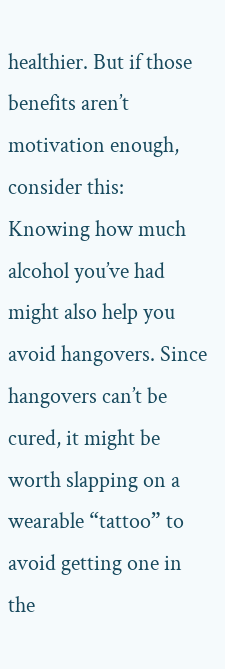healthier. But if those benefits aren’t motivation enough, consider this: Knowing how much alcohol you’ve had might also help you avoid hangovers. Since hangovers can’t be cured, it might be worth slapping on a wearable “tattoo” to avoid getting one in the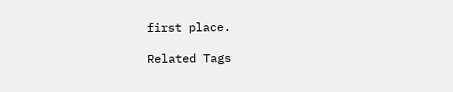first place.

Related Tags